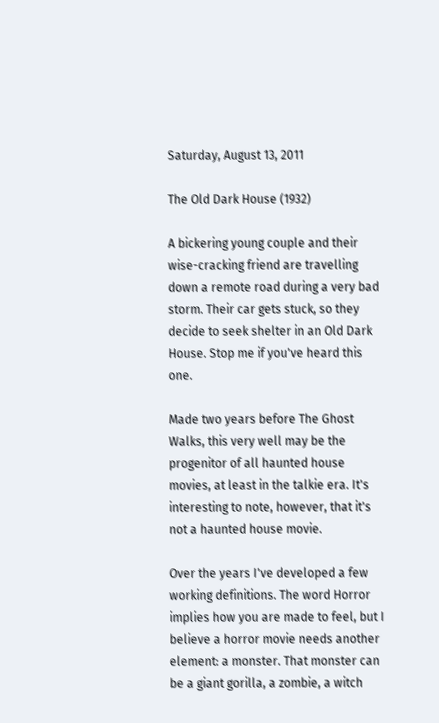Saturday, August 13, 2011

The Old Dark House (1932)

A bickering young couple and their wise-cracking friend are travelling down a remote road during a very bad storm. Their car gets stuck, so they decide to seek shelter in an Old Dark House. Stop me if you've heard this one.

Made two years before The Ghost Walks, this very well may be the progenitor of all haunted house movies, at least in the talkie era. It's interesting to note, however, that it's not a haunted house movie.

Over the years I've developed a few working definitions. The word Horror implies how you are made to feel, but I believe a horror movie needs another element: a monster. That monster can be a giant gorilla, a zombie, a witch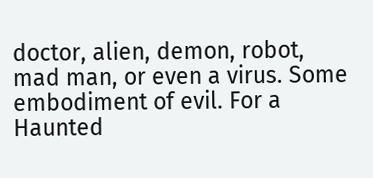doctor, alien, demon, robot, mad man, or even a virus. Some embodiment of evil. For a Haunted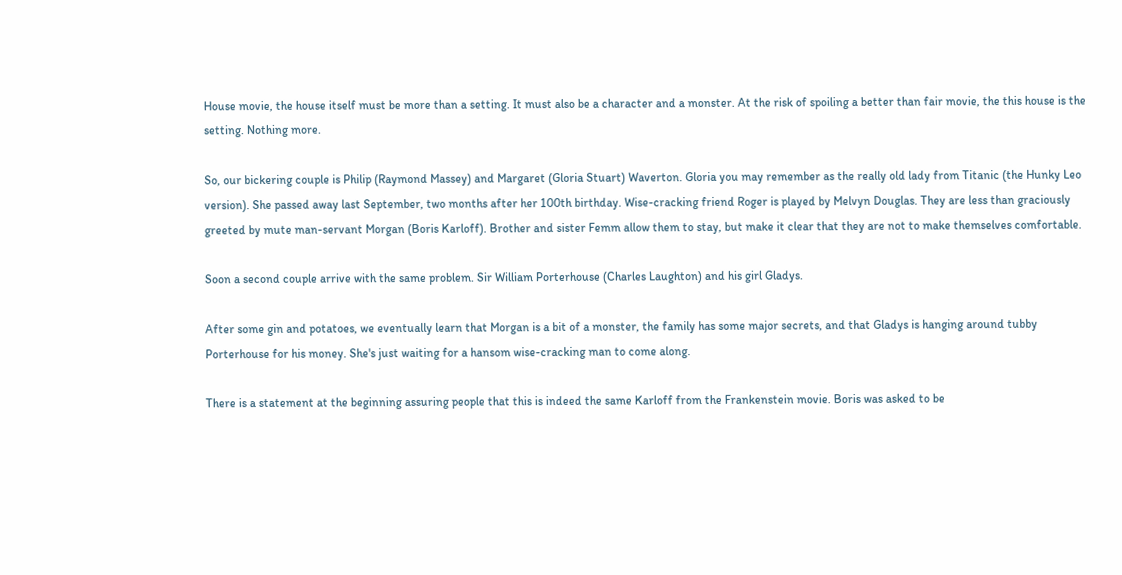House movie, the house itself must be more than a setting. It must also be a character and a monster. At the risk of spoiling a better than fair movie, the this house is the setting. Nothing more.

So, our bickering couple is Philip (Raymond Massey) and Margaret (Gloria Stuart) Waverton. Gloria you may remember as the really old lady from Titanic (the Hunky Leo version). She passed away last September, two months after her 100th birthday. Wise-cracking friend Roger is played by Melvyn Douglas. They are less than graciously greeted by mute man-servant Morgan (Boris Karloff). Brother and sister Femm allow them to stay, but make it clear that they are not to make themselves comfortable.

Soon a second couple arrive with the same problem. Sir William Porterhouse (Charles Laughton) and his girl Gladys.

After some gin and potatoes, we eventually learn that Morgan is a bit of a monster, the family has some major secrets, and that Gladys is hanging around tubby Porterhouse for his money. She's just waiting for a hansom wise-cracking man to come along.

There is a statement at the beginning assuring people that this is indeed the same Karloff from the Frankenstein movie. Boris was asked to be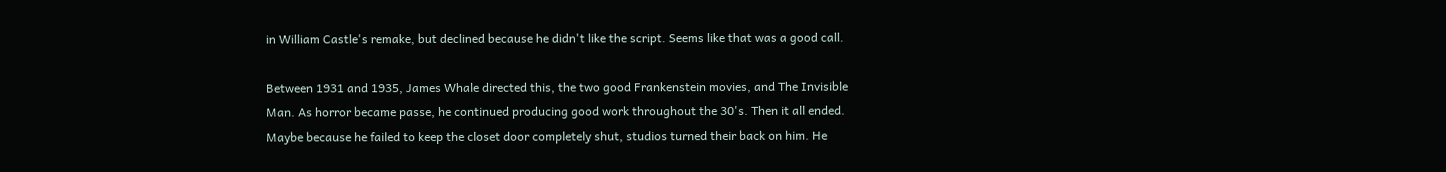in William Castle's remake, but declined because he didn't like the script. Seems like that was a good call.

Between 1931 and 1935, James Whale directed this, the two good Frankenstein movies, and The Invisible Man. As horror became passe, he continued producing good work throughout the 30's. Then it all ended. Maybe because he failed to keep the closet door completely shut, studios turned their back on him. He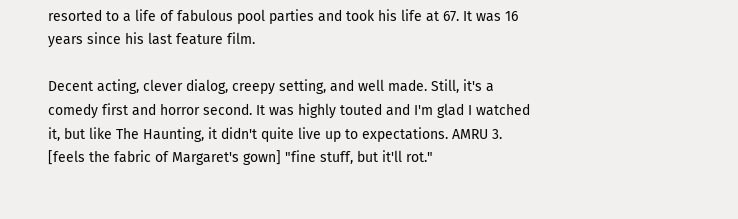resorted to a life of fabulous pool parties and took his life at 67. It was 16 years since his last feature film.

Decent acting, clever dialog, creepy setting, and well made. Still, it's a comedy first and horror second. It was highly touted and I'm glad I watched it, but like The Haunting, it didn't quite live up to expectations. AMRU 3.
[feels the fabric of Margaret's gown] "fine stuff, but it'll rot."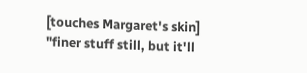[touches Margaret's skin] "finer stuff still, but it'll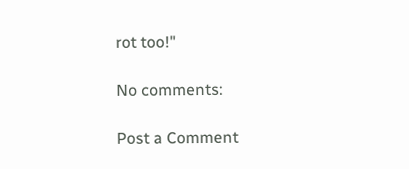rot too!"

No comments:

Post a Comment